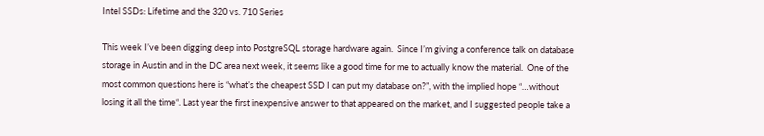Intel SSDs: Lifetime and the 320 vs. 710 Series

This week I’ve been digging deep into PostgreSQL storage hardware again.  Since I’m giving a conference talk on database storage in Austin and in the DC area next week, it seems like a good time for me to actually know the material.  One of the most common questions here is “what’s the cheapest SSD I can put my database on?”, with the implied hope “…without losing it all the time“. Last year the first inexpensive answer to that appeared on the market, and I suggested people take a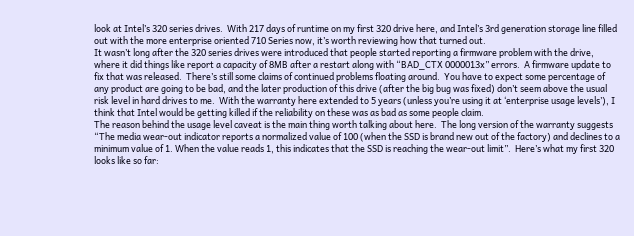look at Intel’s 320 series drives.  With 217 days of runtime on my first 320 drive here, and Intel’s 3rd generation storage line filled out with the more enterprise oriented 710 Series now, it’s worth reviewing how that turned out.
It wasn’t long after the 320 series drives were introduced that people started reporting a firmware problem with the drive, where it did things like report a capacity of 8MB after a restart along with “BAD_CTX 0000013x” errors.  A firmware update to fix that was released.  There’s still some claims of continued problems floating around.  You have to expect some percentage of any product are going to be bad, and the later production of this drive (after the big bug was fixed) don’t seem above the usual risk level in hard drives to me.  With the warranty here extended to 5 years (unless you’re using it at ‘enterprise usage levels’), I think that Intel would be getting killed if the reliability on these was as bad as some people claim.
The reason behind the usage level caveat is the main thing worth talking about here.  The long version of the warranty suggests “The media wear-out indicator reports a normalized value of 100 (when the SSD is brand new out of the factory) and declines to a minimum value of 1. When the value reads 1, this indicates that the SSD is reaching the wear-out limit”.  Here’s what my first 320 looks like so far: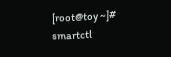[root@toy ~]# smartctl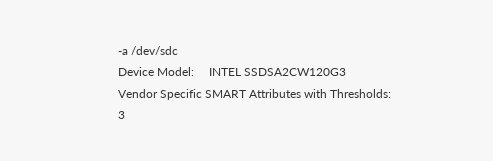-a /dev/sdc
Device Model:     INTEL SSDSA2CW120G3
Vendor Specific SMART Attributes with Thresholds:
3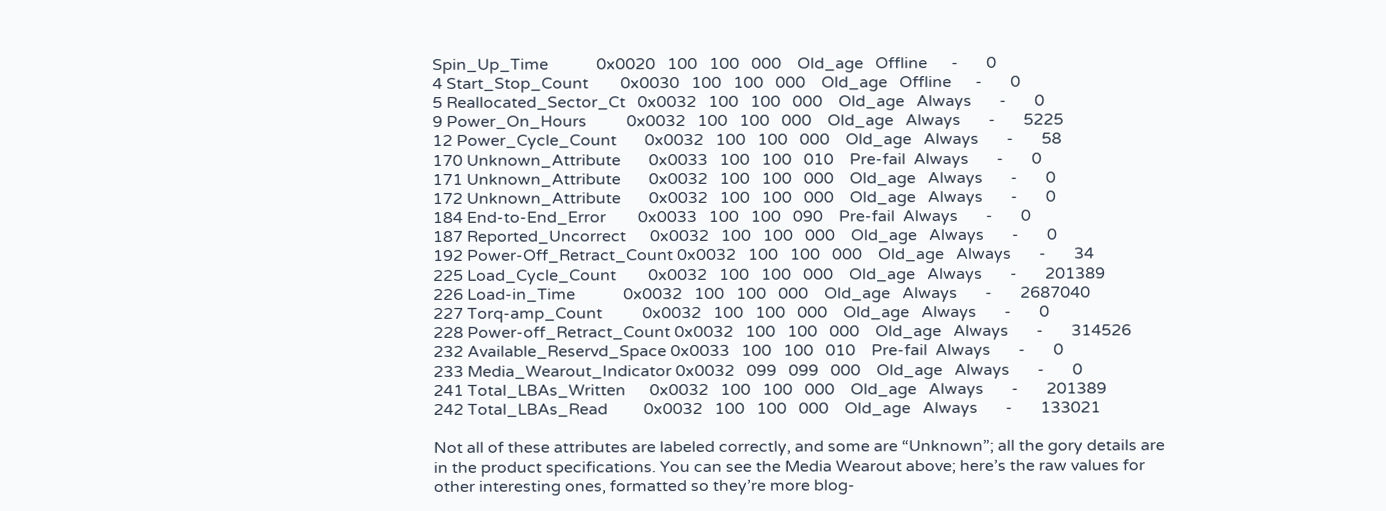Spin_Up_Time            0x0020   100   100   000    Old_age   Offline      -       0
4 Start_Stop_Count        0x0030   100   100   000    Old_age   Offline      -       0
5 Reallocated_Sector_Ct   0x0032   100   100   000    Old_age   Always       -       0
9 Power_On_Hours          0x0032   100   100   000    Old_age   Always       -       5225
12 Power_Cycle_Count       0x0032   100   100   000    Old_age   Always       -       58
170 Unknown_Attribute       0x0033   100   100   010    Pre-fail  Always       -       0
171 Unknown_Attribute       0x0032   100   100   000    Old_age   Always       -       0
172 Unknown_Attribute       0x0032   100   100   000    Old_age   Always       -       0
184 End-to-End_Error        0x0033   100   100   090    Pre-fail  Always       -       0
187 Reported_Uncorrect      0x0032   100   100   000    Old_age   Always       -       0
192 Power-Off_Retract_Count 0x0032   100   100   000    Old_age   Always       -       34
225 Load_Cycle_Count        0x0032   100   100   000    Old_age   Always       -       201389
226 Load-in_Time            0x0032   100   100   000    Old_age   Always       -       2687040
227 Torq-amp_Count          0x0032   100   100   000    Old_age   Always       -       0
228 Power-off_Retract_Count 0x0032   100   100   000    Old_age   Always       -       314526
232 Available_Reservd_Space 0x0033   100   100   010    Pre-fail  Always       -       0
233 Media_Wearout_Indicator 0x0032   099   099   000    Old_age   Always       -       0
241 Total_LBAs_Written      0x0032   100   100   000    Old_age   Always       -       201389
242 Total_LBAs_Read         0x0032   100   100   000    Old_age   Always       -       133021

Not all of these attributes are labeled correctly, and some are “Unknown”; all the gory details are in the product specifications. You can see the Media Wearout above; here’s the raw values for other interesting ones, formatted so they’re more blog-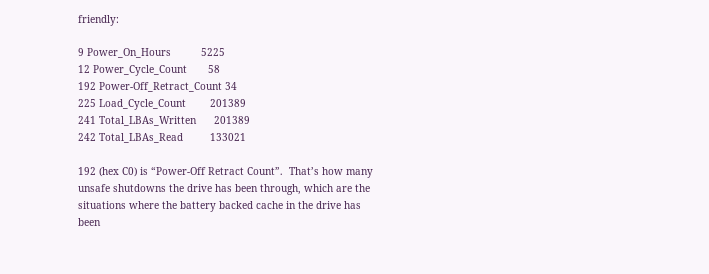friendly:

9 Power_On_Hours          5225
12 Power_Cycle_Count       58
192 Power-Off_Retract_Count 34
225 Load_Cycle_Count        201389
241 Total_LBAs_Written      201389
242 Total_LBAs_Read         133021

192 (hex C0) is “Power-Off Retract Count”.  That’s how many unsafe shutdowns the drive has been through, which are the situations where the battery backed cache in the drive has been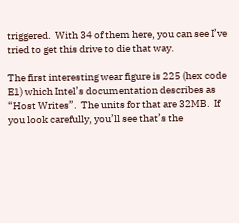triggered.  With 34 of them here, you can see I’ve tried to get this drive to die that way.

The first interesting wear figure is 225 (hex code E1) which Intel’s documentation describes as “Host Writes”.  The units for that are 32MB.  If you look carefully, you’ll see that’s the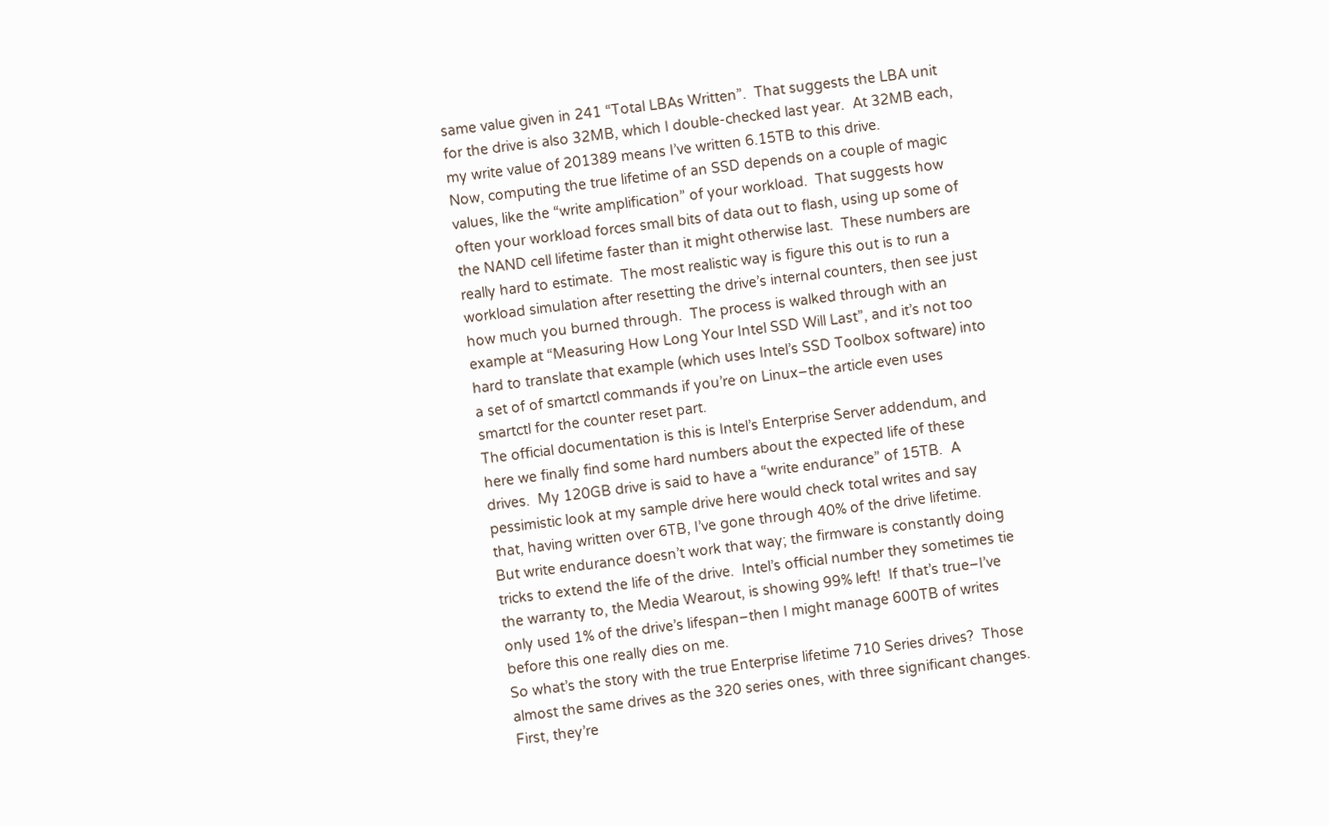same value given in 241 “Total LBAs Written”.  That suggests the LBA unit for the drive is also 32MB, which I double-checked last year.  At 32MB each, my write value of 201389 means I’ve written 6.15TB to this drive.
Now, computing the true lifetime of an SSD depends on a couple of magic values, like the “write amplification” of your workload.  That suggests how often your workload forces small bits of data out to flash, using up some of the NAND cell lifetime faster than it might otherwise last.  These numbers are really hard to estimate.  The most realistic way is figure this out is to run a workload simulation after resetting the drive’s internal counters, then see just how much you burned through.  The process is walked through with an example at “Measuring How Long Your Intel SSD Will Last”, and it’s not too hard to translate that example (which uses Intel’s SSD Toolbox software) into a set of of smartctl commands if you’re on Linux–the article even uses smartctl for the counter reset part.
The official documentation is this is Intel’s Enterprise Server addendum, and here we finally find some hard numbers about the expected life of these drives.  My 120GB drive is said to have a “write endurance” of 15TB.  A pessimistic look at my sample drive here would check total writes and say that, having written over 6TB, I’ve gone through 40% of the drive lifetime.  But write endurance doesn’t work that way; the firmware is constantly doing tricks to extend the life of the drive.  Intel’s official number they sometimes tie the warranty to, the Media Wearout, is showing 99% left!  If that’s true–I’ve only used 1% of the drive’s lifespan–then I might manage 600TB of writes before this one really dies on me.
So what’s the story with the true Enterprise lifetime 710 Series drives?  Those almost the same drives as the 320 series ones, with three significant changes.  First, they’re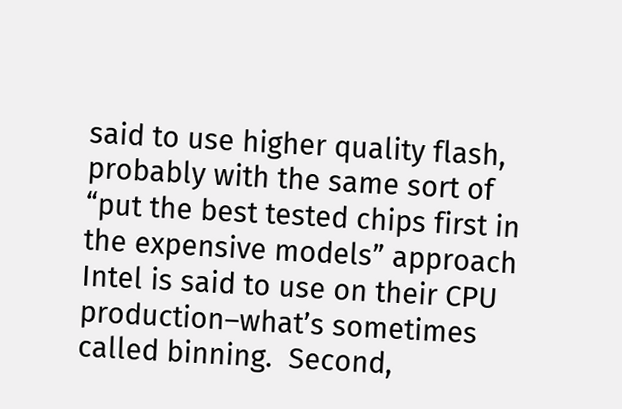said to use higher quality flash, probably with the same sort of “put the best tested chips first in the expensive models” approach Intel is said to use on their CPU production–what’s sometimes called binning.  Second,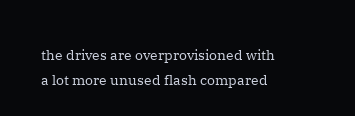the drives are overprovisioned with a lot more unused flash compared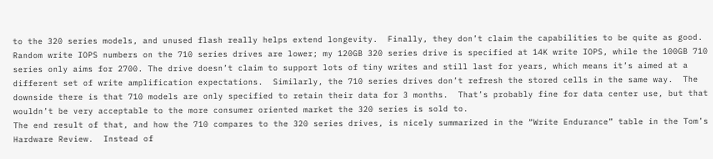to the 320 series models, and unused flash really helps extend longevity.  Finally, they don’t claim the capabilities to be quite as good.  Random write IOPS numbers on the 710 series drives are lower; my 120GB 320 series drive is specified at 14K write IOPS, while the 100GB 710 series only aims for 2700. The drive doesn’t claim to support lots of tiny writes and still last for years, which means it’s aimed at a different set of write amplification expectations.  Similarly, the 710 series drives don’t refresh the stored cells in the same way.  The downside there is that 710 models are only specified to retain their data for 3 months.  That’s probably fine for data center use, but that wouldn’t be very acceptable to the more consumer oriented market the 320 series is sold to.
The end result of that, and how the 710 compares to the 320 series drives, is nicely summarized in the “Write Endurance” table in the Tom’s Hardware Review.  Instead of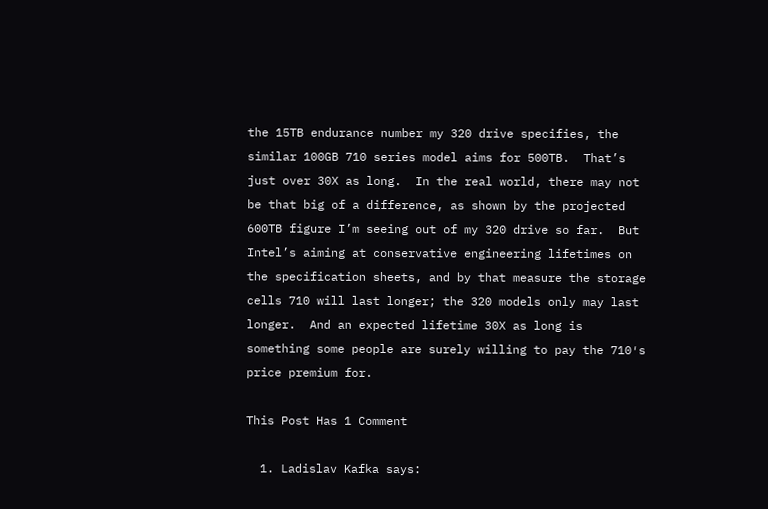the 15TB endurance number my 320 drive specifies, the similar 100GB 710 series model aims for 500TB.  That’s just over 30X as long.  In the real world, there may not be that big of a difference, as shown by the projected 600TB figure I’m seeing out of my 320 drive so far.  But Intel’s aiming at conservative engineering lifetimes on the specification sheets, and by that measure the storage cells 710 will last longer; the 320 models only may last longer.  And an expected lifetime 30X as long is something some people are surely willing to pay the 710′s price premium for.

This Post Has 1 Comment

  1. Ladislav Kafka says: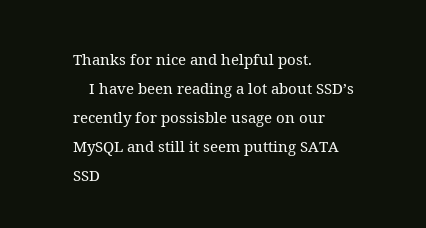Thanks for nice and helpful post.
    I have been reading a lot about SSD’s recently for possisble usage on our MySQL and still it seem putting SATA SSD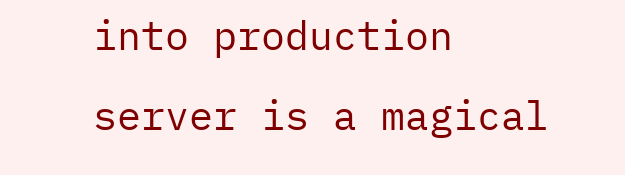into production server is a magical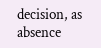decision, as absence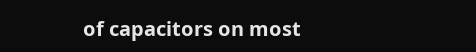of capacitors on most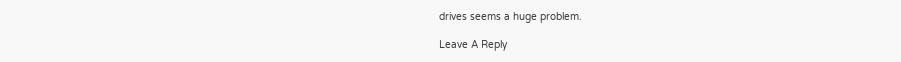drives seems a huge problem.

Leave A Reply